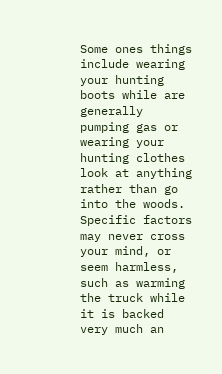Some ones things include wearing your hunting boots while are generally pumping gas or wearing your hunting clothes look at anything rather than go into the woods. Specific factors may never cross your mind, or seem harmless, such as warming the truck while it is backed very much an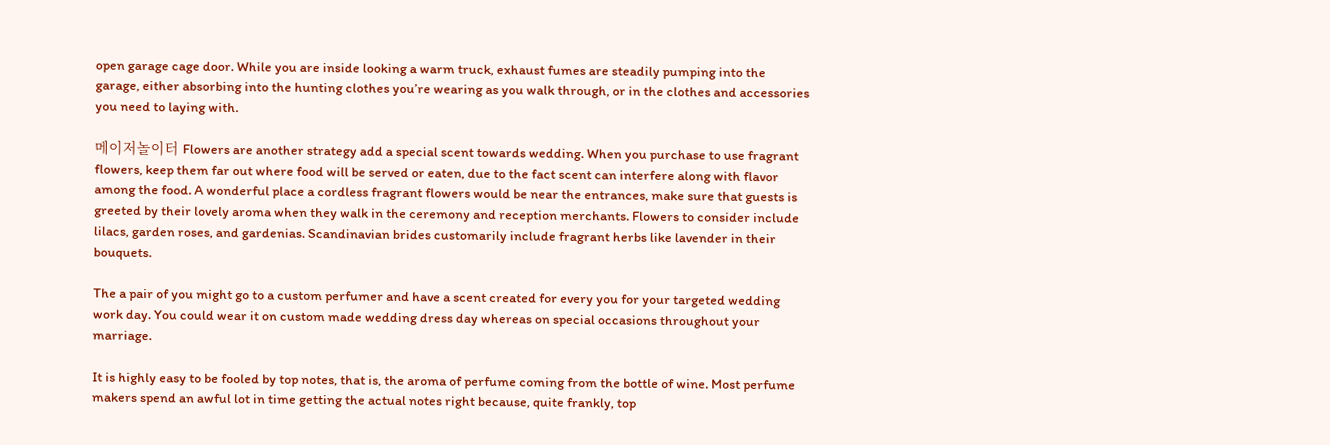open garage cage door. While you are inside looking a warm truck, exhaust fumes are steadily pumping into the garage, either absorbing into the hunting clothes you’re wearing as you walk through, or in the clothes and accessories you need to laying with.

메이저놀이터 Flowers are another strategy add a special scent towards wedding. When you purchase to use fragrant flowers, keep them far out where food will be served or eaten, due to the fact scent can interfere along with flavor among the food. A wonderful place a cordless fragrant flowers would be near the entrances, make sure that guests is greeted by their lovely aroma when they walk in the ceremony and reception merchants. Flowers to consider include lilacs, garden roses, and gardenias. Scandinavian brides customarily include fragrant herbs like lavender in their bouquets.

The a pair of you might go to a custom perfumer and have a scent created for every you for your targeted wedding work day. You could wear it on custom made wedding dress day whereas on special occasions throughout your marriage.

It is highly easy to be fooled by top notes, that is, the aroma of perfume coming from the bottle of wine. Most perfume makers spend an awful lot in time getting the actual notes right because, quite frankly, top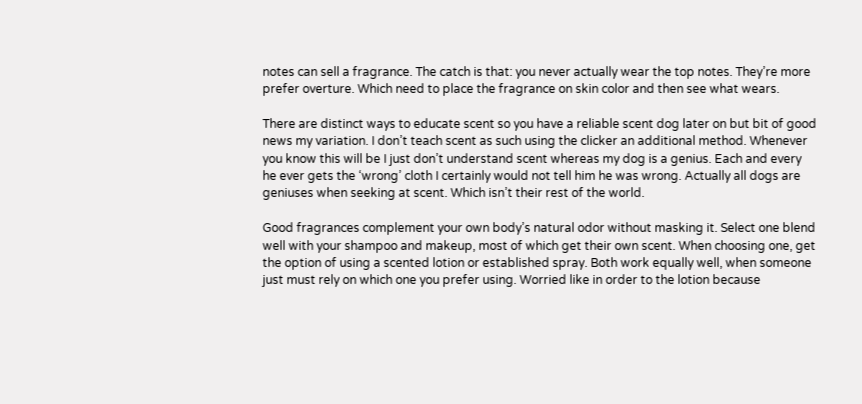notes can sell a fragrance. The catch is that: you never actually wear the top notes. They’re more prefer overture. Which need to place the fragrance on skin color and then see what wears.

There are distinct ways to educate scent so you have a reliable scent dog later on but bit of good news my variation. I don’t teach scent as such using the clicker an additional method. Whenever you know this will be I just don’t understand scent whereas my dog is a genius. Each and every he ever gets the ‘wrong’ cloth I certainly would not tell him he was wrong. Actually all dogs are geniuses when seeking at scent. Which isn’t their rest of the world.

Good fragrances complement your own body’s natural odor without masking it. Select one blend well with your shampoo and makeup, most of which get their own scent. When choosing one, get the option of using a scented lotion or established spray. Both work equally well, when someone just must rely on which one you prefer using. Worried like in order to the lotion because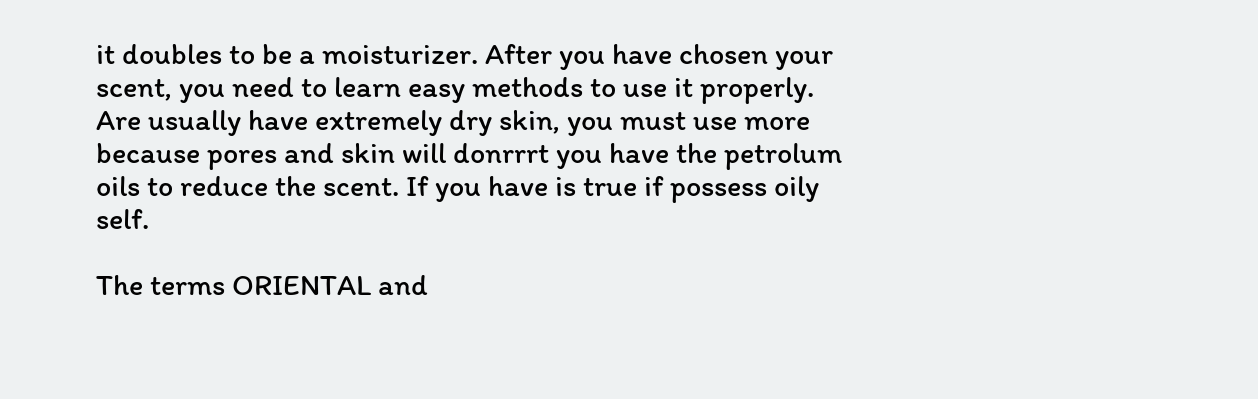it doubles to be a moisturizer. After you have chosen your scent, you need to learn easy methods to use it properly. Are usually have extremely dry skin, you must use more because pores and skin will donrrrt you have the petrolum oils to reduce the scent. If you have is true if possess oily self.

The terms ORIENTAL and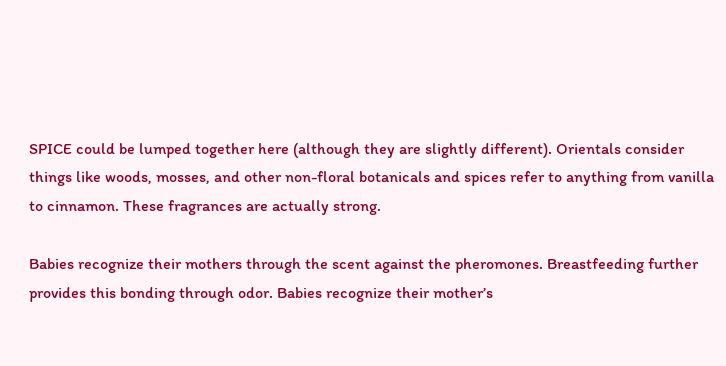SPICE could be lumped together here (although they are slightly different). Orientals consider things like woods, mosses, and other non-floral botanicals and spices refer to anything from vanilla to cinnamon. These fragrances are actually strong.

Babies recognize their mothers through the scent against the pheromones. Breastfeeding further provides this bonding through odor. Babies recognize their mother’s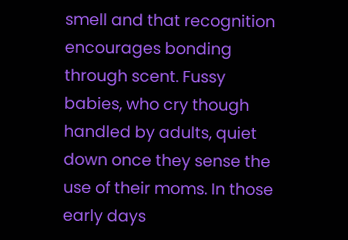smell and that recognition encourages bonding through scent. Fussy babies, who cry though handled by adults, quiet down once they sense the use of their moms. In those early days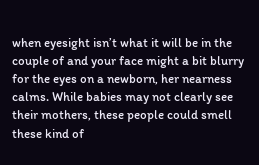when eyesight isn’t what it will be in the couple of and your face might a bit blurry for the eyes on a newborn, her nearness calms. While babies may not clearly see their mothers, these people could smell these kind of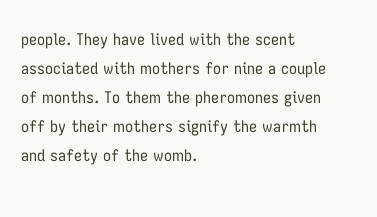people. They have lived with the scent associated with mothers for nine a couple of months. To them the pheromones given off by their mothers signify the warmth and safety of the womb.